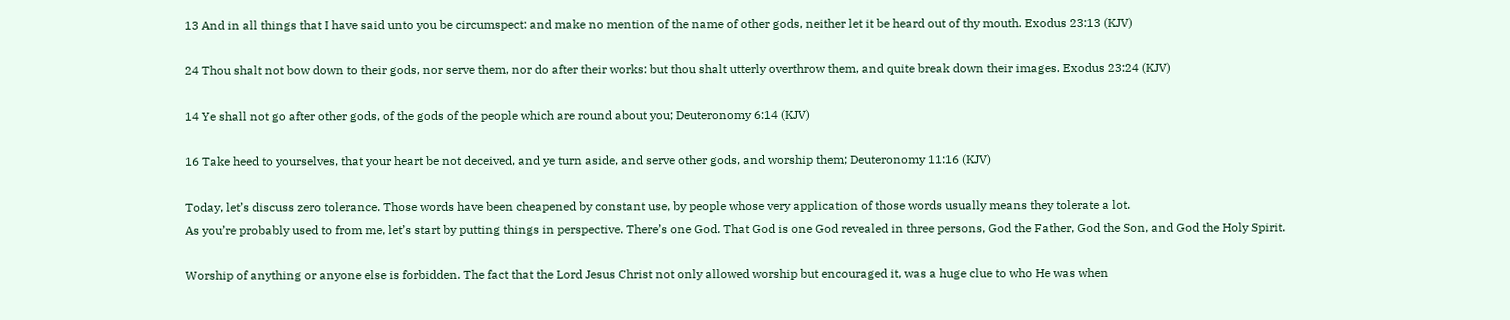13 And in all things that I have said unto you be circumspect: and make no mention of the name of other gods, neither let it be heard out of thy mouth. Exodus 23:13 (KJV)

24 Thou shalt not bow down to their gods, nor serve them, nor do after their works: but thou shalt utterly overthrow them, and quite break down their images. Exodus 23:24 (KJV)

14 Ye shall not go after other gods, of the gods of the people which are round about you; Deuteronomy 6:14 (KJV)

16 Take heed to yourselves, that your heart be not deceived, and ye turn aside, and serve other gods, and worship them; Deuteronomy 11:16 (KJV)

Today, let’s discuss zero tolerance. Those words have been cheapened by constant use, by people whose very application of those words usually means they tolerate a lot.
As you’re probably used to from me, let’s start by putting things in perspective. There’s one God. That God is one God revealed in three persons, God the Father, God the Son, and God the Holy Spirit.

Worship of anything or anyone else is forbidden. The fact that the Lord Jesus Christ not only allowed worship but encouraged it, was a huge clue to who He was when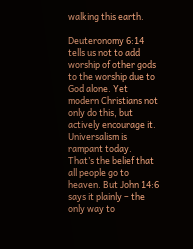walking this earth.

Deuteronomy 6:14 tells us not to add worship of other gods to the worship due to God alone. Yet modern Christians not only do this, but actively encourage it.
Universalism is rampant today. That’s the belief that all people go to heaven. But John 14:6 says it plainly – the only way to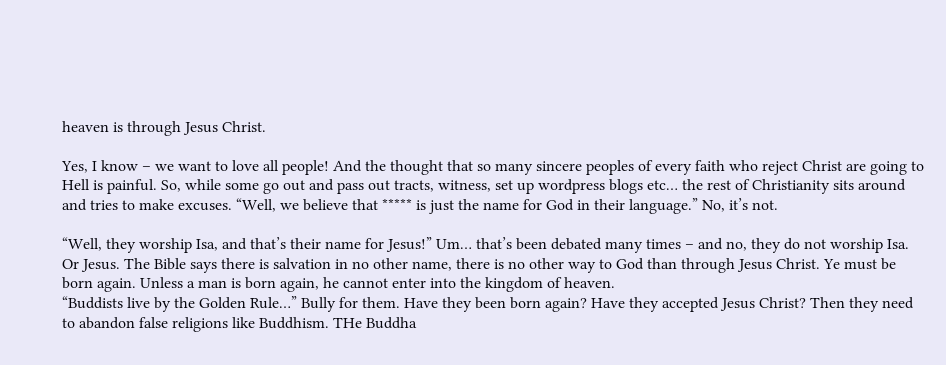heaven is through Jesus Christ.

Yes, I know – we want to love all people! And the thought that so many sincere peoples of every faith who reject Christ are going to Hell is painful. So, while some go out and pass out tracts, witness, set up wordpress blogs etc… the rest of Christianity sits around and tries to make excuses. “Well, we believe that ***** is just the name for God in their language.” No, it’s not.

“Well, they worship Isa, and that’s their name for Jesus!” Um… that’s been debated many times – and no, they do not worship Isa. Or Jesus. The Bible says there is salvation in no other name, there is no other way to God than through Jesus Christ. Ye must be born again. Unless a man is born again, he cannot enter into the kingdom of heaven.
“Buddists live by the Golden Rule…” Bully for them. Have they been born again? Have they accepted Jesus Christ? Then they need to abandon false religions like Buddhism. THe Buddha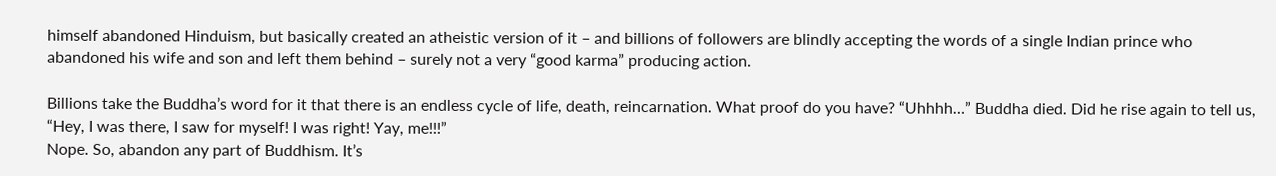himself abandoned Hinduism, but basically created an atheistic version of it – and billions of followers are blindly accepting the words of a single Indian prince who abandoned his wife and son and left them behind – surely not a very “good karma” producing action.

Billions take the Buddha’s word for it that there is an endless cycle of life, death, reincarnation. What proof do you have? “Uhhhh…” Buddha died. Did he rise again to tell us, “Hey, I was there, I saw for myself! I was right! Yay, me!!!”
Nope. So, abandon any part of Buddhism. It’s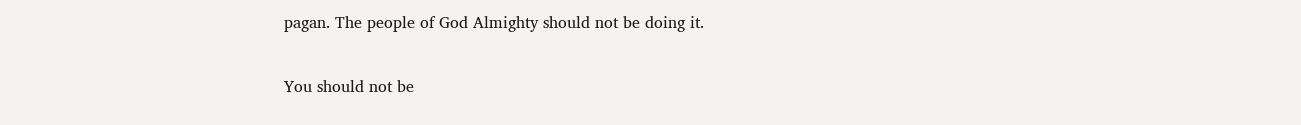pagan. The people of God Almighty should not be doing it.

You should not be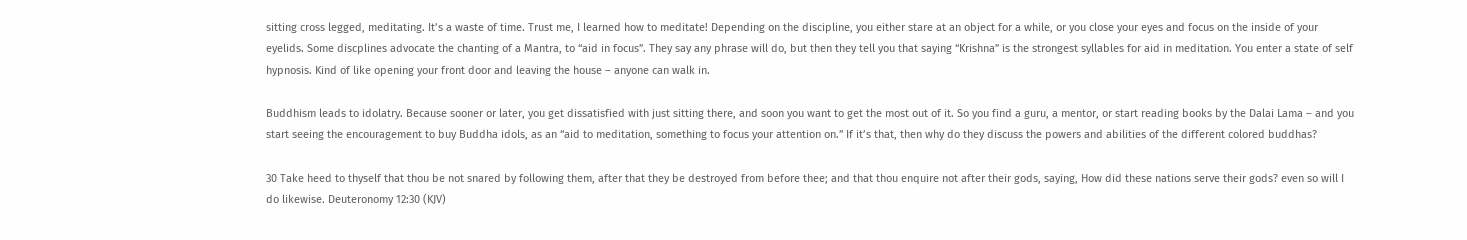sitting cross legged, meditating. It’s a waste of time. Trust me, I learned how to meditate! Depending on the discipline, you either stare at an object for a while, or you close your eyes and focus on the inside of your eyelids. Some discplines advocate the chanting of a Mantra, to “aid in focus”. They say any phrase will do, but then they tell you that saying “Krishna” is the strongest syllables for aid in meditation. You enter a state of self hypnosis. Kind of like opening your front door and leaving the house – anyone can walk in.

Buddhism leads to idolatry. Because sooner or later, you get dissatisfied with just sitting there, and soon you want to get the most out of it. So you find a guru, a mentor, or start reading books by the Dalai Lama – and you start seeing the encouragement to buy Buddha idols, as an “aid to meditation, something to focus your attention on.” If it’s that, then why do they discuss the powers and abilities of the different colored buddhas?

30 Take heed to thyself that thou be not snared by following them, after that they be destroyed from before thee; and that thou enquire not after their gods, saying, How did these nations serve their gods? even so will I do likewise. Deuteronomy 12:30 (KJV)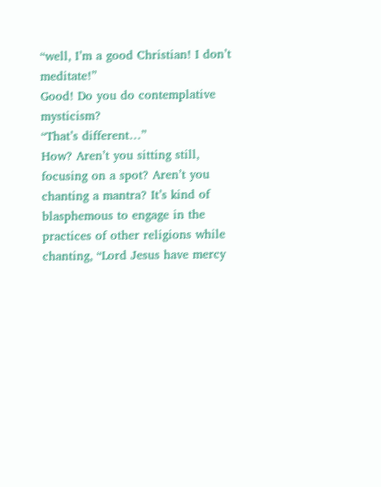“well, I’m a good Christian! I don’t meditate!”
Good! Do you do contemplative mysticism?
“That’s different…”
How? Aren’t you sitting still, focusing on a spot? Aren’t you chanting a mantra? It’s kind of blasphemous to engage in the practices of other religions while chanting, “Lord Jesus have mercy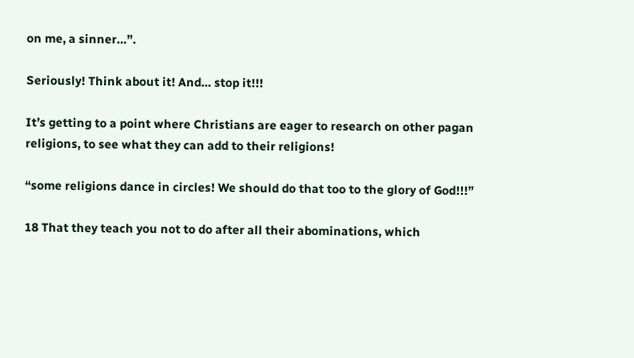on me, a sinner…”.

Seriously! Think about it! And… stop it!!!

It’s getting to a point where Christians are eager to research on other pagan religions, to see what they can add to their religions!

“some religions dance in circles! We should do that too to the glory of God!!!”

18 That they teach you not to do after all their abominations, which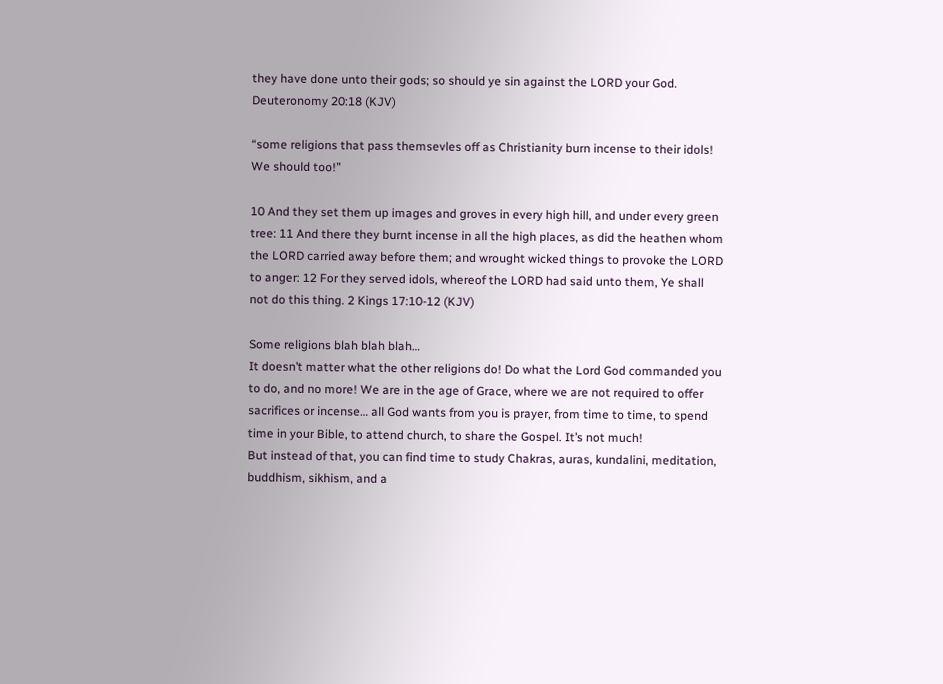they have done unto their gods; so should ye sin against the LORD your God. Deuteronomy 20:18 (KJV)

“some religions that pass themsevles off as Christianity burn incense to their idols! We should too!”

10 And they set them up images and groves in every high hill, and under every green tree: 11 And there they burnt incense in all the high places, as did the heathen whom the LORD carried away before them; and wrought wicked things to provoke the LORD to anger: 12 For they served idols, whereof the LORD had said unto them, Ye shall not do this thing. 2 Kings 17:10-12 (KJV)

Some religions blah blah blah…
It doesn’t matter what the other religions do! Do what the Lord God commanded you to do, and no more! We are in the age of Grace, where we are not required to offer sacrifices or incense… all God wants from you is prayer, from time to time, to spend time in your Bible, to attend church, to share the Gospel. It’s not much!
But instead of that, you can find time to study Chakras, auras, kundalini, meditation, buddhism, sikhism, and a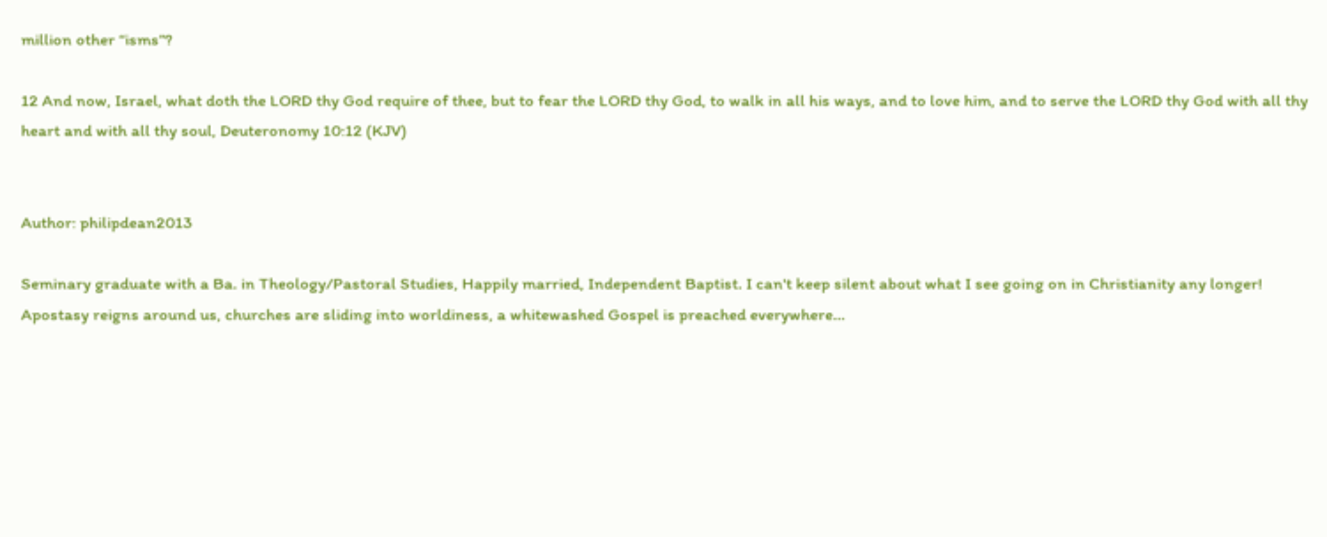million other “isms”?

12 And now, Israel, what doth the LORD thy God require of thee, but to fear the LORD thy God, to walk in all his ways, and to love him, and to serve the LORD thy God with all thy heart and with all thy soul, Deuteronomy 10:12 (KJV)


Author: philipdean2013

Seminary graduate with a Ba. in Theology/Pastoral Studies, Happily married, Independent Baptist. I can't keep silent about what I see going on in Christianity any longer! Apostasy reigns around us, churches are sliding into worldiness, a whitewashed Gospel is preached everywhere...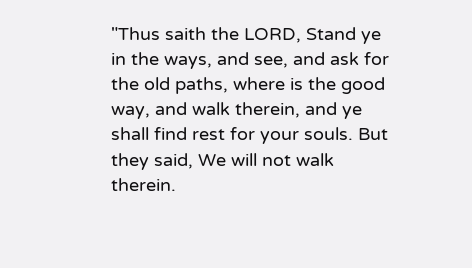"Thus saith the LORD, Stand ye in the ways, and see, and ask for the old paths, where is the good way, and walk therein, and ye shall find rest for your souls. But they said, We will not walk therein.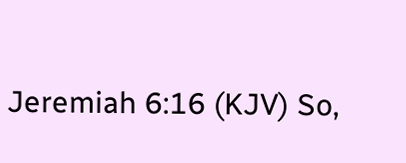Jeremiah 6:16 (KJV) So,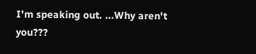I'm speaking out. ...Why aren't you???